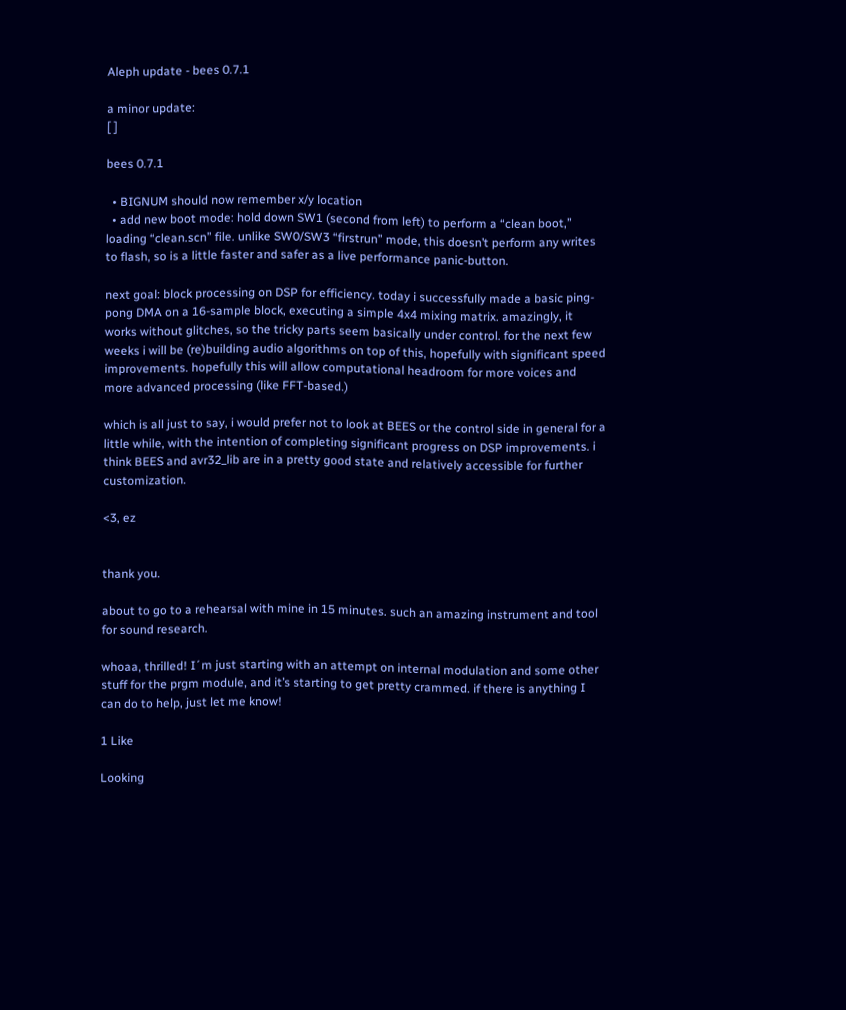Aleph update - bees 0.7.1

a minor update:
[ ]

bees 0.7.1

  • BIGNUM should now remember x/y location
  • add new boot mode: hold down SW1 (second from left) to perform a “clean boot,” loading “clean.scn” file. unlike SW0/SW3 “firstrun” mode, this doesn’t perform any writes to flash, so is a little faster and safer as a live performance panic-button.

next goal: block processing on DSP for efficiency. today i successfully made a basic ping-pong DMA on a 16-sample block, executing a simple 4x4 mixing matrix. amazingly, it works without glitches, so the tricky parts seem basically under control. for the next few weeks i will be (re)building audio algorithms on top of this, hopefully with significant speed improvements. hopefully this will allow computational headroom for more voices and more advanced processing (like FFT-based.)

which is all just to say, i would prefer not to look at BEES or the control side in general for a little while, with the intention of completing significant progress on DSP improvements. i think BEES and avr32_lib are in a pretty good state and relatively accessible for further customization.

<3, ez


thank you.

about to go to a rehearsal with mine in 15 minutes. such an amazing instrument and tool for sound research.

whoaa, thrilled! I´m just starting with an attempt on internal modulation and some other stuff for the prgm module, and it’s starting to get pretty crammed. if there is anything I can do to help, just let me know!

1 Like

Looking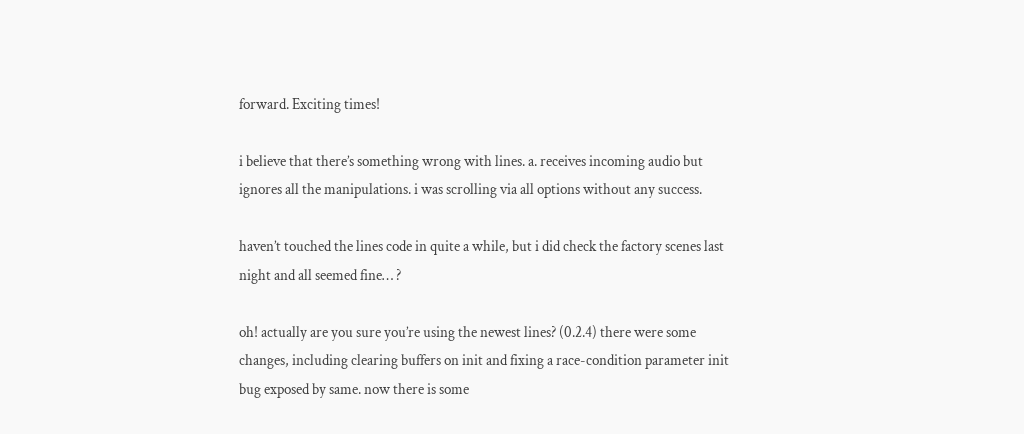forward. Exciting times!

i believe that there’s something wrong with lines. a. receives incoming audio but ignores all the manipulations. i was scrolling via all options without any success.

haven’t touched the lines code in quite a while, but i did check the factory scenes last night and all seemed fine… ?

oh! actually are you sure you’re using the newest lines? (0.2.4) there were some changes, including clearing buffers on init and fixing a race-condition parameter init bug exposed by same. now there is some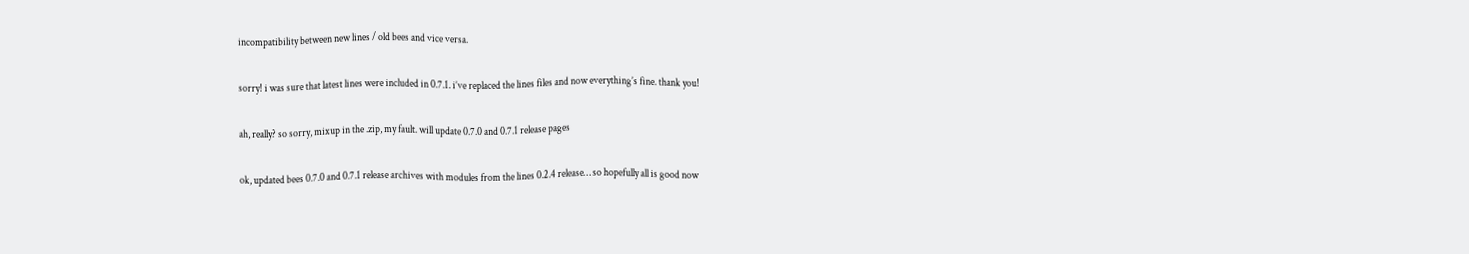incompatibility between new lines / old bees and vice versa.

sorry! i was sure that latest lines were included in 0.7.1. i’ve replaced the lines files and now everything’s fine. thank you!

ah, really? so sorry, mixup in the .zip, my fault. will update 0.7.0 and 0.7.1 release pages

ok, updated bees 0.7.0 and 0.7.1 release archives with modules from the lines 0.2.4 release… so hopefully all is good now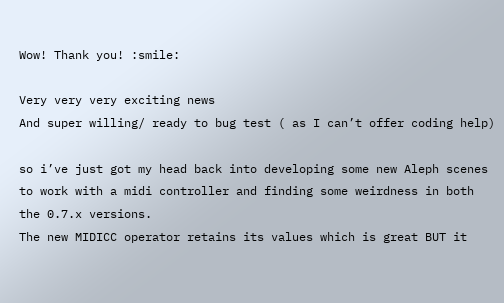Wow! Thank you! :smile:

Very very very exciting news
And super willing/ ready to bug test ( as I can’t offer coding help)

so i’ve just got my head back into developing some new Aleph scenes to work with a midi controller and finding some weirdness in both the 0.7.x versions.
The new MIDICC operator retains its values which is great BUT it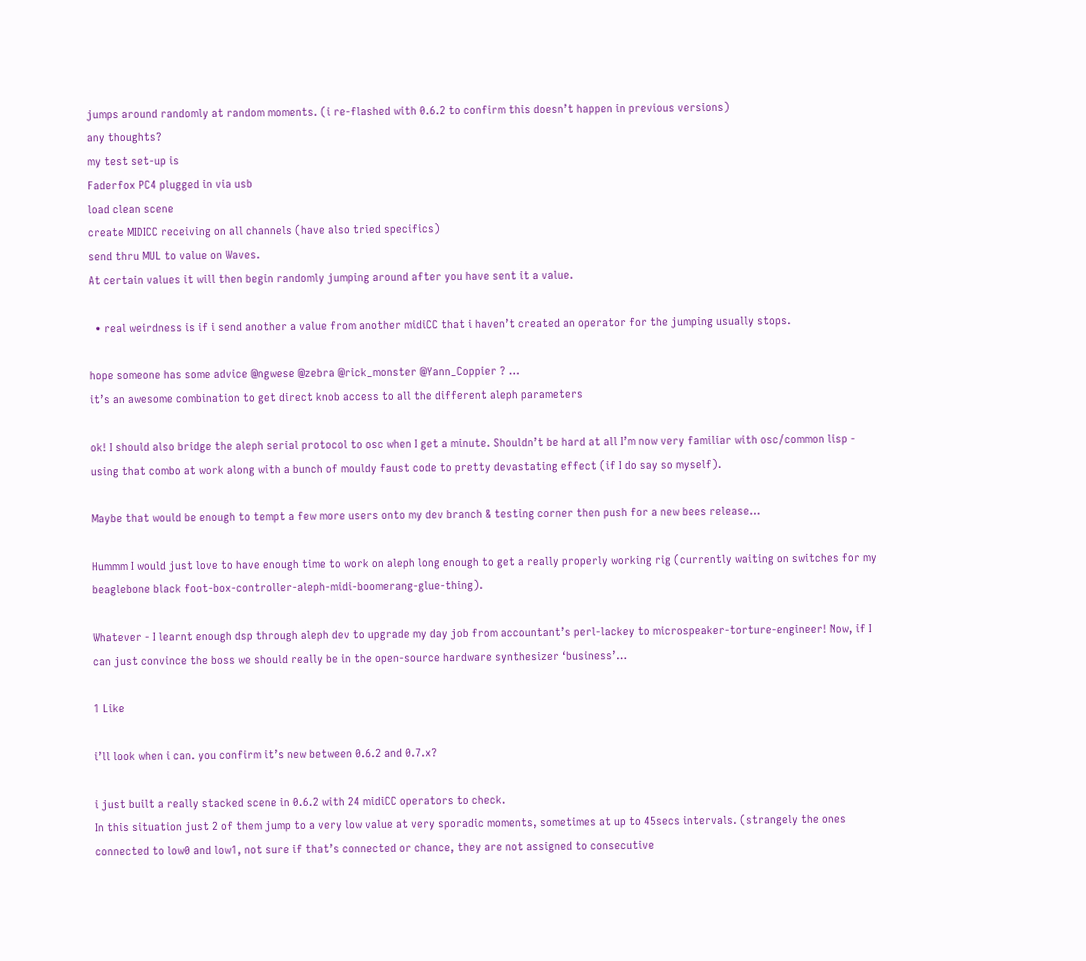jumps around randomly at random moments. (i re-flashed with 0.6.2 to confirm this doesn’t happen in previous versions)
any thoughts?
my test set-up is
Faderfox PC4 plugged in via usb
load clean scene
create MIDICC receiving on all channels (have also tried specifics)
send thru MUL to value on Waves.
At certain values it will then begin randomly jumping around after you have sent it a value.

  • real weirdness is if i send another a value from another midiCC that i haven’t created an operator for the jumping usually stops.

hope someone has some advice @ngwese @zebra @rick_monster @Yann_Coppier ? …
it’s an awesome combination to get direct knob access to all the different aleph parameters

ok! I should also bridge the aleph serial protocol to osc when I get a minute. Shouldn’t be hard at all I’m now very familiar with osc/common lisp - using that combo at work along with a bunch of mouldy faust code to pretty devastating effect (if I do say so myself).

Maybe that would be enough to tempt a few more users onto my dev branch & testing corner then push for a new bees release…

Hummm I would just love to have enough time to work on aleph long enough to get a really properly working rig (currently waiting on switches for my beaglebone black foot-box-controller-aleph-midi-boomerang-glue-thing).

Whatever - I learnt enough dsp through aleph dev to upgrade my day job from accountant’s perl-lackey to microspeaker-torture-engineer! Now, if I can just convince the boss we should really be in the open-source hardware synthesizer ‘business’…

1 Like

i’ll look when i can. you confirm it’s new between 0.6.2 and 0.7.x?

i just built a really stacked scene in 0.6.2 with 24 midiCC operators to check.
In this situation just 2 of them jump to a very low value at very sporadic moments, sometimes at up to 45secs intervals. (strangely the ones connected to low0 and low1, not sure if that’s connected or chance, they are not assigned to consecutive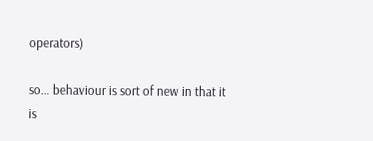operators)

so… behaviour is sort of new in that it is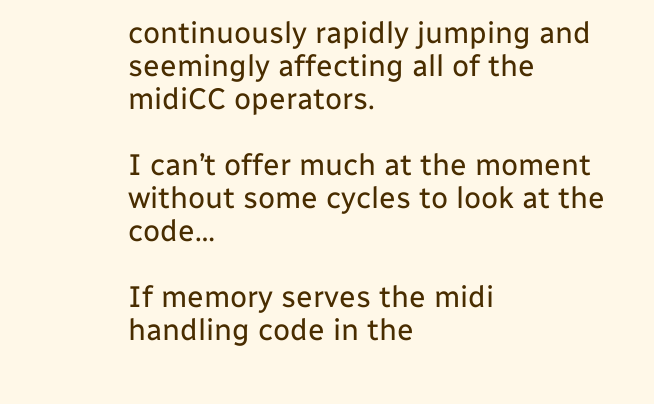continuously rapidly jumping and seemingly affecting all of the midiCC operators.

I can’t offer much at the moment without some cycles to look at the code…

If memory serves the midi handling code in the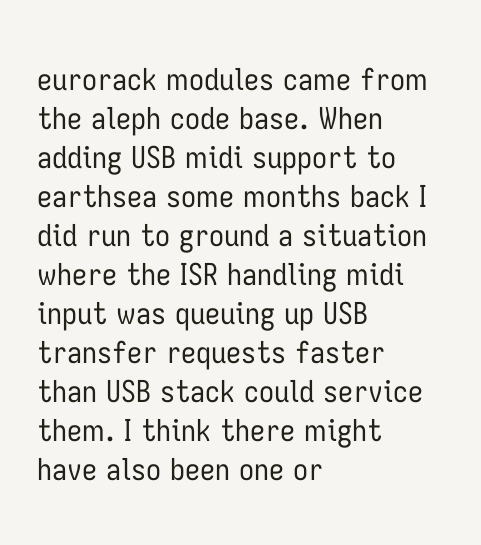eurorack modules came from the aleph code base. When adding USB midi support to earthsea some months back I did run to ground a situation where the ISR handling midi input was queuing up USB transfer requests faster than USB stack could service them. I think there might have also been one or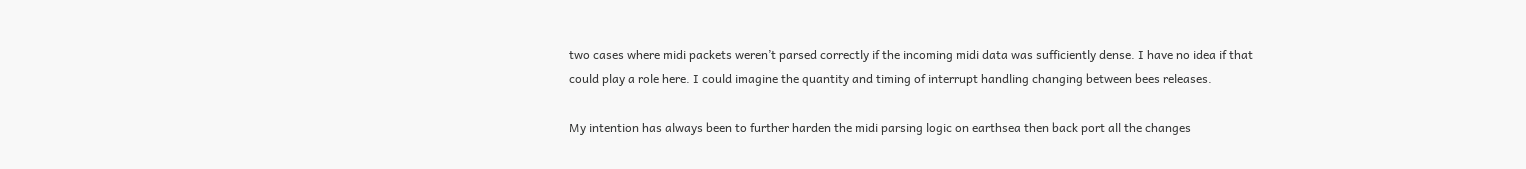two cases where midi packets weren’t parsed correctly if the incoming midi data was sufficiently dense. I have no idea if that could play a role here. I could imagine the quantity and timing of interrupt handling changing between bees releases.

My intention has always been to further harden the midi parsing logic on earthsea then back port all the changes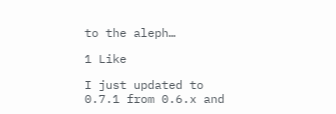to the aleph…

1 Like

I just updated to 0.7.1 from 0.6.x and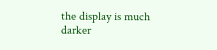the display is much darker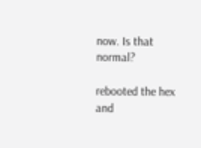now. Is that normal?

rebooted the hex and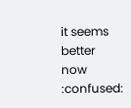it seems better now :confused: